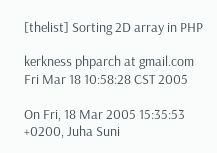[thelist] Sorting 2D array in PHP

kerkness phparch at gmail.com
Fri Mar 18 10:58:28 CST 2005

On Fri, 18 Mar 2005 15:35:53 +0200, Juha Suni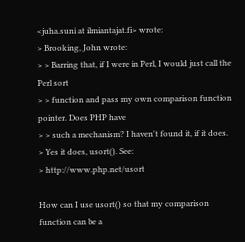<juha.suni at ilmiantajat.fi> wrote:
> Brooking, John wrote:
> > Barring that, if I were in Perl, I would just call the Perl sort
> > function and pass my own comparison function pointer. Does PHP have
> > such a mechanism? I haven't found it, if it does.
> Yes it does, usort(). See:
> http://www.php.net/usort

How can I use usort() so that my comparison function can be a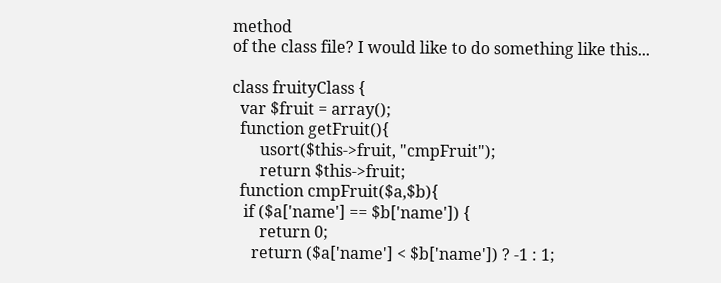method
of the class file? I would like to do something like this...

class fruityClass {
  var $fruit = array();
  function getFruit(){
       usort($this->fruit, "cmpFruit");
       return $this->fruit;
  function cmpFruit($a,$b){
   if ($a['name'] == $b['name']) {
       return 0;
     return ($a['name'] < $b['name']) ? -1 : 1;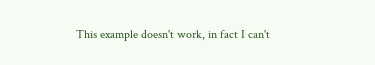This example doesn't work, in fact I can't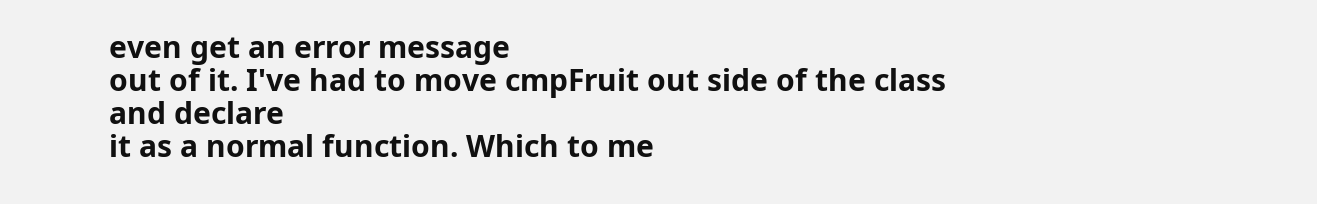even get an error message
out of it. I've had to move cmpFruit out side of the class and declare
it as a normal function. Which to me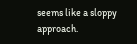seems like a sloppy approach.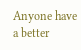Anyone have a better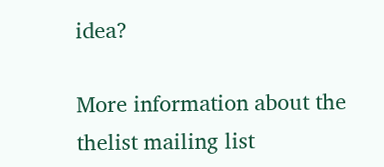idea?

More information about the thelist mailing list